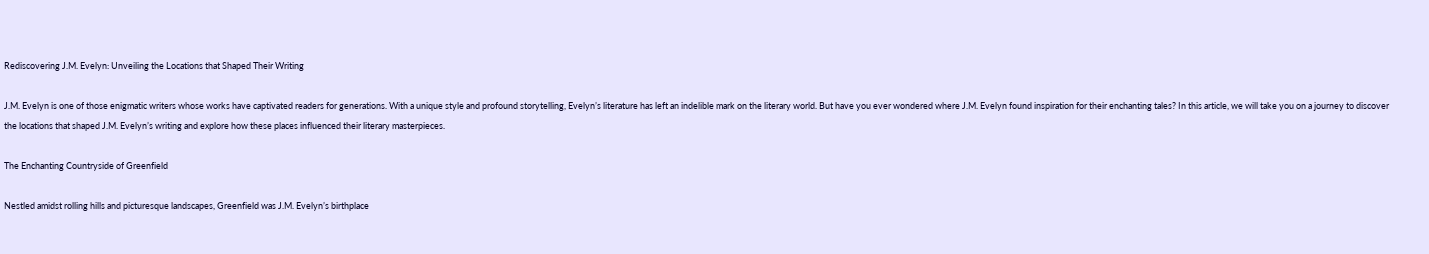Rediscovering J.M. Evelyn: Unveiling the Locations that Shaped Their Writing

J.M. Evelyn is one of those enigmatic writers whose works have captivated readers for generations. With a unique style and profound storytelling, Evelyn’s literature has left an indelible mark on the literary world. But have you ever wondered where J.M. Evelyn found inspiration for their enchanting tales? In this article, we will take you on a journey to discover the locations that shaped J.M. Evelyn’s writing and explore how these places influenced their literary masterpieces.

The Enchanting Countryside of Greenfield

Nestled amidst rolling hills and picturesque landscapes, Greenfield was J.M. Evelyn’s birthplace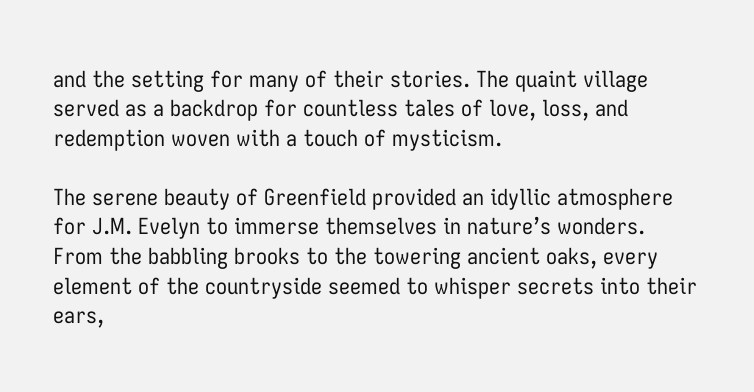and the setting for many of their stories. The quaint village served as a backdrop for countless tales of love, loss, and redemption woven with a touch of mysticism.

The serene beauty of Greenfield provided an idyllic atmosphere for J.M. Evelyn to immerse themselves in nature’s wonders. From the babbling brooks to the towering ancient oaks, every element of the countryside seemed to whisper secrets into their ears,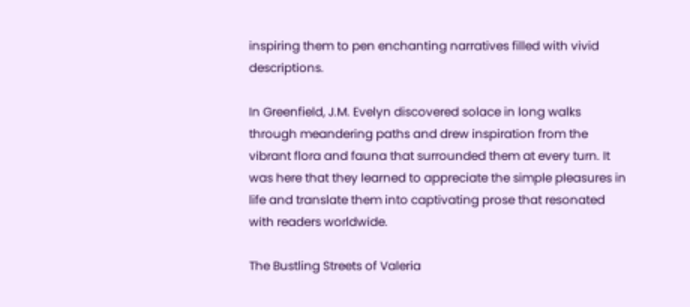inspiring them to pen enchanting narratives filled with vivid descriptions.

In Greenfield, J.M. Evelyn discovered solace in long walks through meandering paths and drew inspiration from the vibrant flora and fauna that surrounded them at every turn. It was here that they learned to appreciate the simple pleasures in life and translate them into captivating prose that resonated with readers worldwide.

The Bustling Streets of Valeria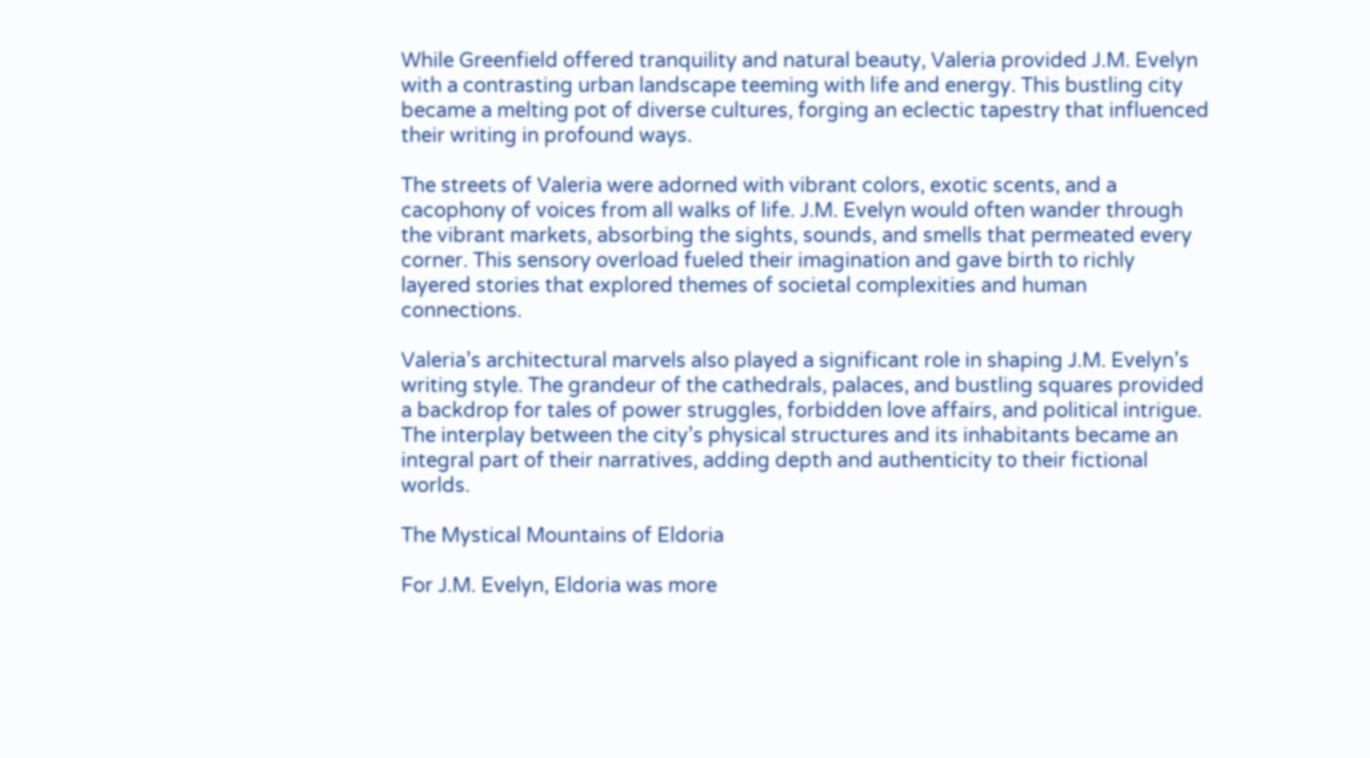While Greenfield offered tranquility and natural beauty, Valeria provided J.M. Evelyn with a contrasting urban landscape teeming with life and energy. This bustling city became a melting pot of diverse cultures, forging an eclectic tapestry that influenced their writing in profound ways.

The streets of Valeria were adorned with vibrant colors, exotic scents, and a cacophony of voices from all walks of life. J.M. Evelyn would often wander through the vibrant markets, absorbing the sights, sounds, and smells that permeated every corner. This sensory overload fueled their imagination and gave birth to richly layered stories that explored themes of societal complexities and human connections.

Valeria’s architectural marvels also played a significant role in shaping J.M. Evelyn’s writing style. The grandeur of the cathedrals, palaces, and bustling squares provided a backdrop for tales of power struggles, forbidden love affairs, and political intrigue. The interplay between the city’s physical structures and its inhabitants became an integral part of their narratives, adding depth and authenticity to their fictional worlds.

The Mystical Mountains of Eldoria

For J.M. Evelyn, Eldoria was more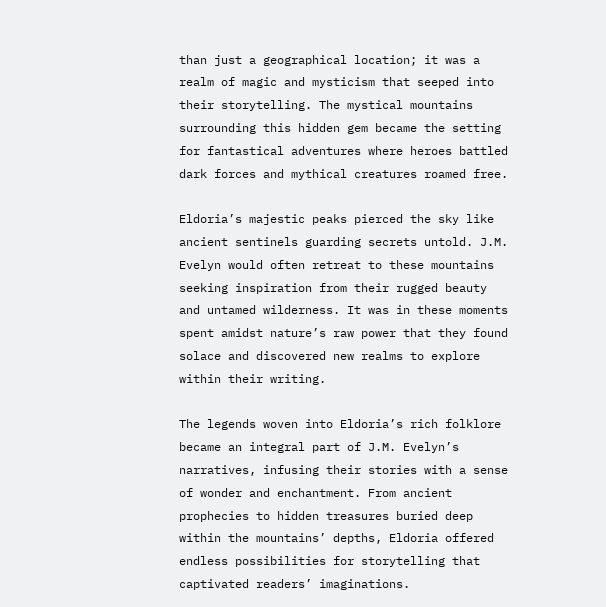than just a geographical location; it was a realm of magic and mysticism that seeped into their storytelling. The mystical mountains surrounding this hidden gem became the setting for fantastical adventures where heroes battled dark forces and mythical creatures roamed free.

Eldoria’s majestic peaks pierced the sky like ancient sentinels guarding secrets untold. J.M. Evelyn would often retreat to these mountains seeking inspiration from their rugged beauty and untamed wilderness. It was in these moments spent amidst nature’s raw power that they found solace and discovered new realms to explore within their writing.

The legends woven into Eldoria’s rich folklore became an integral part of J.M. Evelyn’s narratives, infusing their stories with a sense of wonder and enchantment. From ancient prophecies to hidden treasures buried deep within the mountains’ depths, Eldoria offered endless possibilities for storytelling that captivated readers’ imaginations.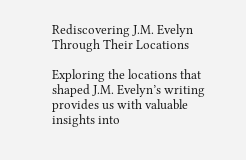Rediscovering J.M. Evelyn Through Their Locations

Exploring the locations that shaped J.M. Evelyn’s writing provides us with valuable insights into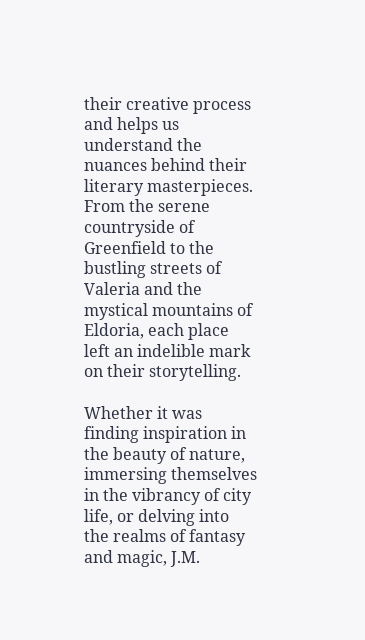their creative process and helps us understand the nuances behind their literary masterpieces. From the serene countryside of Greenfield to the bustling streets of Valeria and the mystical mountains of Eldoria, each place left an indelible mark on their storytelling.

Whether it was finding inspiration in the beauty of nature, immersing themselves in the vibrancy of city life, or delving into the realms of fantasy and magic, J.M.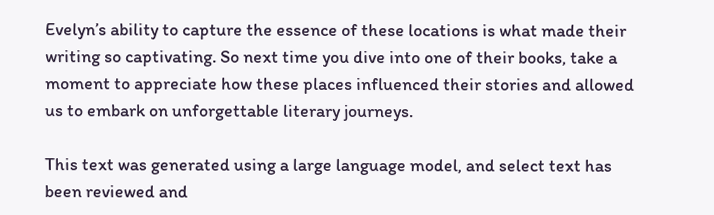Evelyn’s ability to capture the essence of these locations is what made their writing so captivating. So next time you dive into one of their books, take a moment to appreciate how these places influenced their stories and allowed us to embark on unforgettable literary journeys.

This text was generated using a large language model, and select text has been reviewed and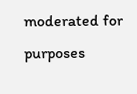moderated for purposes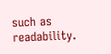such as readability.